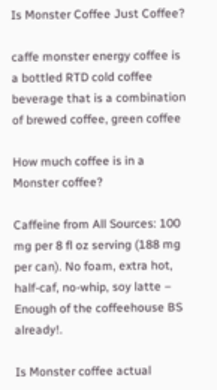Is Monster Coffee Just Coffee?

caffe monster energy coffee is a bottled RTD cold coffee beverage that is a combination of brewed coffee, green coffee

How much coffee is in a Monster coffee?

Caffeine from All Sources: 100 mg per 8 fl oz serving (188 mg per can). No foam, extra hot, half-caf, no-whip, soy latte – Enough of the coffeehouse BS already!.

Is Monster coffee actual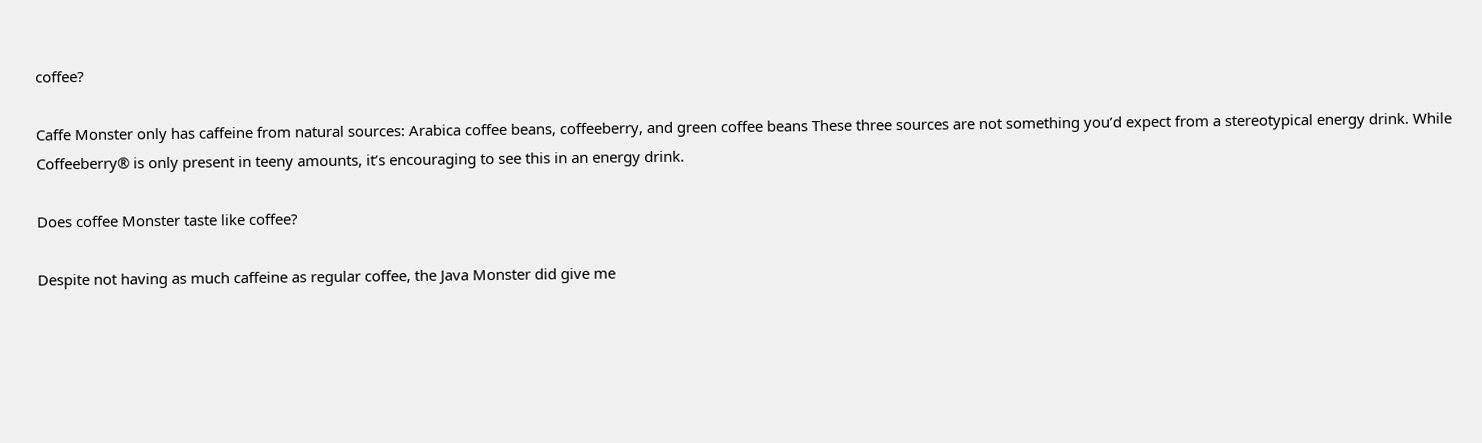coffee?

Caffe Monster only has caffeine from natural sources: Arabica coffee beans, coffeeberry, and green coffee beans These three sources are not something you’d expect from a stereotypical energy drink. While Coffeeberry® is only present in teeny amounts, it’s encouraging to see this in an energy drink.

Does coffee Monster taste like coffee?

Despite not having as much caffeine as regular coffee, the Java Monster did give me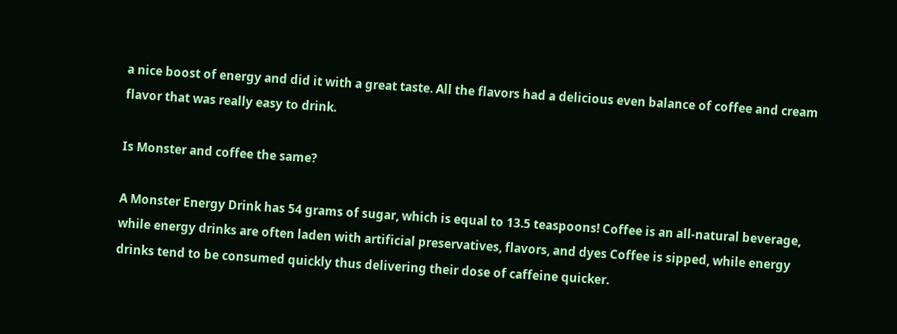a nice boost of energy and did it with a great taste. All the flavors had a delicious even balance of coffee and cream flavor that was really easy to drink.

Is Monster and coffee the same?

A Monster Energy Drink has 54 grams of sugar, which is equal to 13.5 teaspoons! Coffee is an all-natural beverage, while energy drinks are often laden with artificial preservatives, flavors, and dyes Coffee is sipped, while energy drinks tend to be consumed quickly thus delivering their dose of caffeine quicker.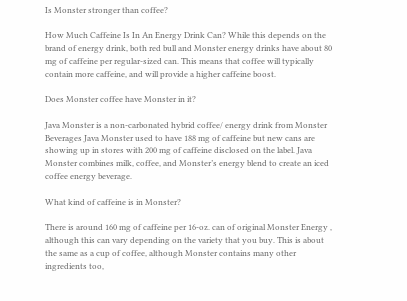Is Monster stronger than coffee?

How Much Caffeine Is In An Energy Drink Can? While this depends on the brand of energy drink, both red bull and Monster energy drinks have about 80 mg of caffeine per regular-sized can. This means that coffee will typically contain more caffeine, and will provide a higher caffeine boost.

Does Monster coffee have Monster in it?

Java Monster is a non-carbonated hybrid coffee/ energy drink from Monster Beverages Java Monster used to have 188 mg of caffeine but new cans are showing up in stores with 200 mg of caffeine disclosed on the label. Java Monster combines milk, coffee, and Monster’s energy blend to create an iced coffee energy beverage.

What kind of caffeine is in Monster?

There is around 160 mg of caffeine per 16-oz. can of original Monster Energy , although this can vary depending on the variety that you buy. This is about the same as a cup of coffee, although Monster contains many other ingredients too,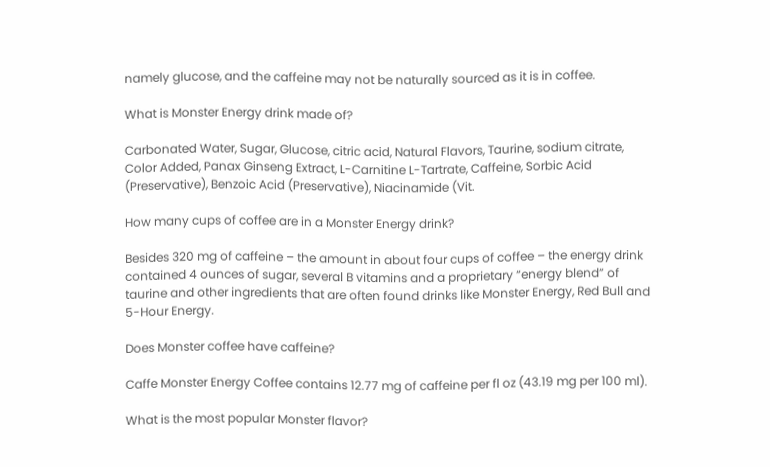namely glucose, and the caffeine may not be naturally sourced as it is in coffee.

What is Monster Energy drink made of?

Carbonated Water, Sugar, Glucose, citric acid, Natural Flavors, Taurine, sodium citrate, Color Added, Panax Ginseng Extract, L-Carnitine L-Tartrate, Caffeine, Sorbic Acid (Preservative), Benzoic Acid (Preservative), Niacinamide (Vit.

How many cups of coffee are in a Monster Energy drink?

Besides 320 mg of caffeine – the amount in about four cups of coffee – the energy drink contained 4 ounces of sugar, several B vitamins and a proprietary “energy blend” of taurine and other ingredients that are often found drinks like Monster Energy, Red Bull and 5-Hour Energy.

Does Monster coffee have caffeine?

Caffe Monster Energy Coffee contains 12.77 mg of caffeine per fl oz (43.19 mg per 100 ml).

What is the most popular Monster flavor?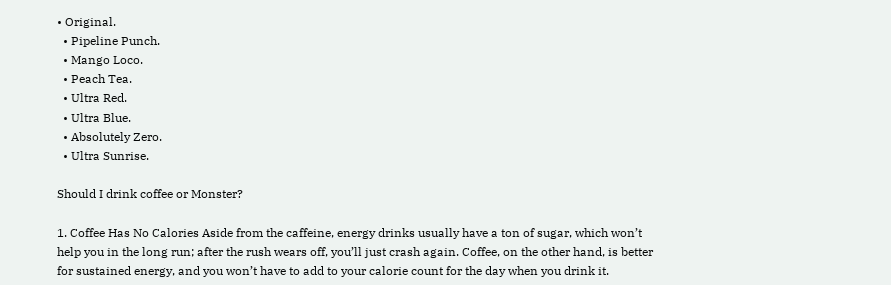• Original.
  • Pipeline Punch.
  • Mango Loco.
  • Peach Tea.
  • Ultra Red.
  • Ultra Blue.
  • Absolutely Zero.
  • Ultra Sunrise.

Should I drink coffee or Monster?

1. Coffee Has No Calories Aside from the caffeine, energy drinks usually have a ton of sugar, which won’t help you in the long run; after the rush wears off, you’ll just crash again. Coffee, on the other hand, is better for sustained energy, and you won’t have to add to your calorie count for the day when you drink it.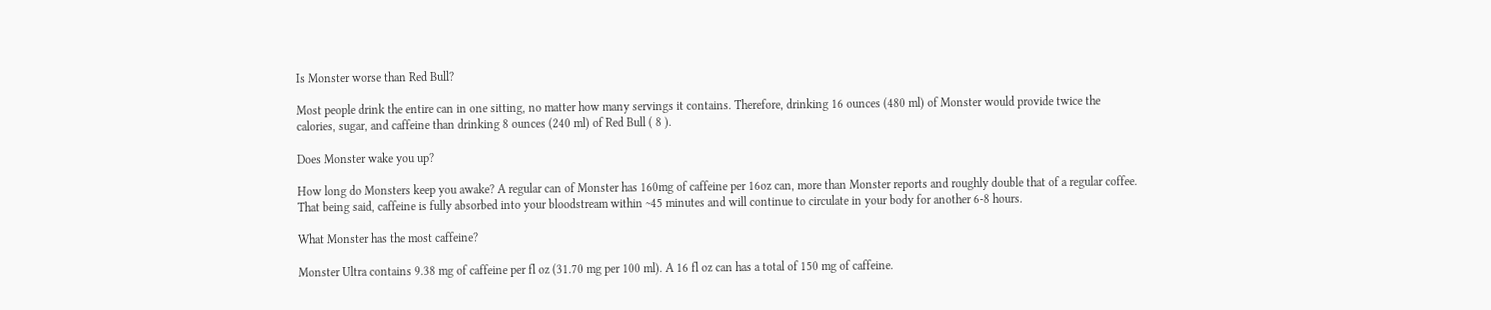Is Monster worse than Red Bull?

Most people drink the entire can in one sitting, no matter how many servings it contains. Therefore, drinking 16 ounces (480 ml) of Monster would provide twice the calories, sugar, and caffeine than drinking 8 ounces (240 ml) of Red Bull ( 8 ).

Does Monster wake you up?

How long do Monsters keep you awake? A regular can of Monster has 160mg of caffeine per 16oz can, more than Monster reports and roughly double that of a regular coffee. That being said, caffeine is fully absorbed into your bloodstream within ~45 minutes and will continue to circulate in your body for another 6-8 hours.

What Monster has the most caffeine?

Monster Ultra contains 9.38 mg of caffeine per fl oz (31.70 mg per 100 ml). A 16 fl oz can has a total of 150 mg of caffeine.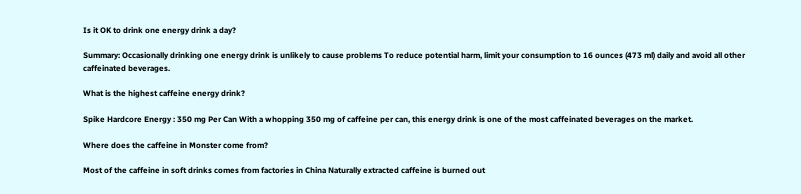Is it OK to drink one energy drink a day?

Summary: Occasionally drinking one energy drink is unlikely to cause problems To reduce potential harm, limit your consumption to 16 ounces (473 ml) daily and avoid all other caffeinated beverages.

What is the highest caffeine energy drink?

Spike Hardcore Energy : 350 mg Per Can With a whopping 350 mg of caffeine per can, this energy drink is one of the most caffeinated beverages on the market.

Where does the caffeine in Monster come from?

Most of the caffeine in soft drinks comes from factories in China Naturally extracted caffeine is burned out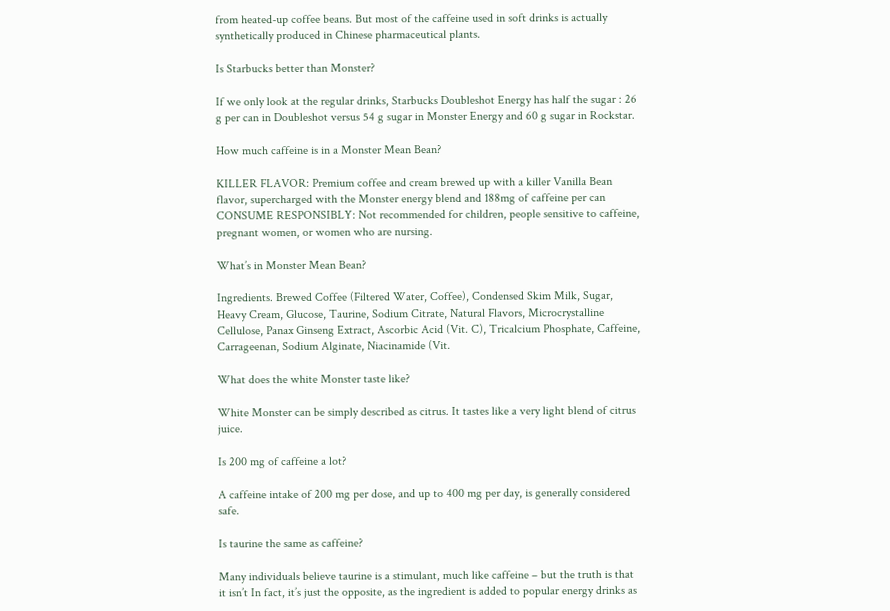from heated-up coffee beans. But most of the caffeine used in soft drinks is actually synthetically produced in Chinese pharmaceutical plants.

Is Starbucks better than Monster?

If we only look at the regular drinks, Starbucks Doubleshot Energy has half the sugar : 26 g per can in Doubleshot versus 54 g sugar in Monster Energy and 60 g sugar in Rockstar.

How much caffeine is in a Monster Mean Bean?

KILLER FLAVOR: Premium coffee and cream brewed up with a killer Vanilla Bean flavor, supercharged with the Monster energy blend and 188mg of caffeine per can CONSUME RESPONSIBLY: Not recommended for children, people sensitive to caffeine, pregnant women, or women who are nursing.

What’s in Monster Mean Bean?

Ingredients. Brewed Coffee (Filtered Water, Coffee), Condensed Skim Milk, Sugar, Heavy Cream, Glucose, Taurine, Sodium Citrate, Natural Flavors, Microcrystalline Cellulose, Panax Ginseng Extract, Ascorbic Acid (Vit. C), Tricalcium Phosphate, Caffeine, Carrageenan, Sodium Alginate, Niacinamide (Vit.

What does the white Monster taste like?

White Monster can be simply described as citrus. It tastes like a very light blend of citrus juice.

Is 200 mg of caffeine a lot?

A caffeine intake of 200 mg per dose, and up to 400 mg per day, is generally considered safe.

Is taurine the same as caffeine?

Many individuals believe taurine is a stimulant, much like caffeine – but the truth is that it isn’t In fact, it’s just the opposite, as the ingredient is added to popular energy drinks as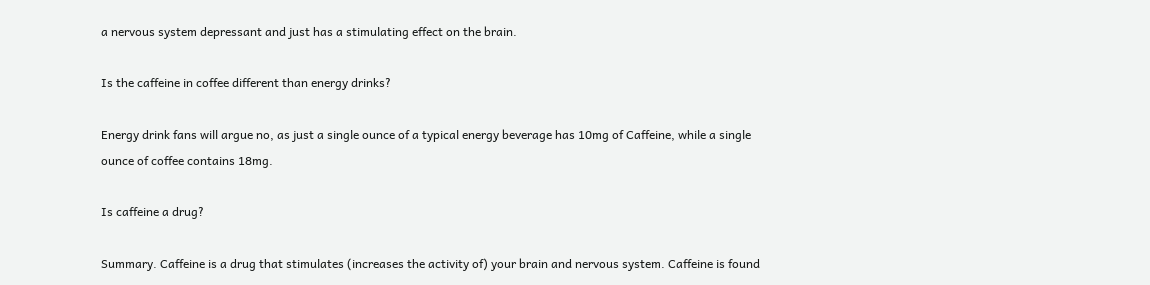a nervous system depressant and just has a stimulating effect on the brain.

Is the caffeine in coffee different than energy drinks?

Energy drink fans will argue no, as just a single ounce of a typical energy beverage has 10mg of Caffeine, while a single ounce of coffee contains 18mg.

Is caffeine a drug?

Summary. Caffeine is a drug that stimulates (increases the activity of) your brain and nervous system. Caffeine is found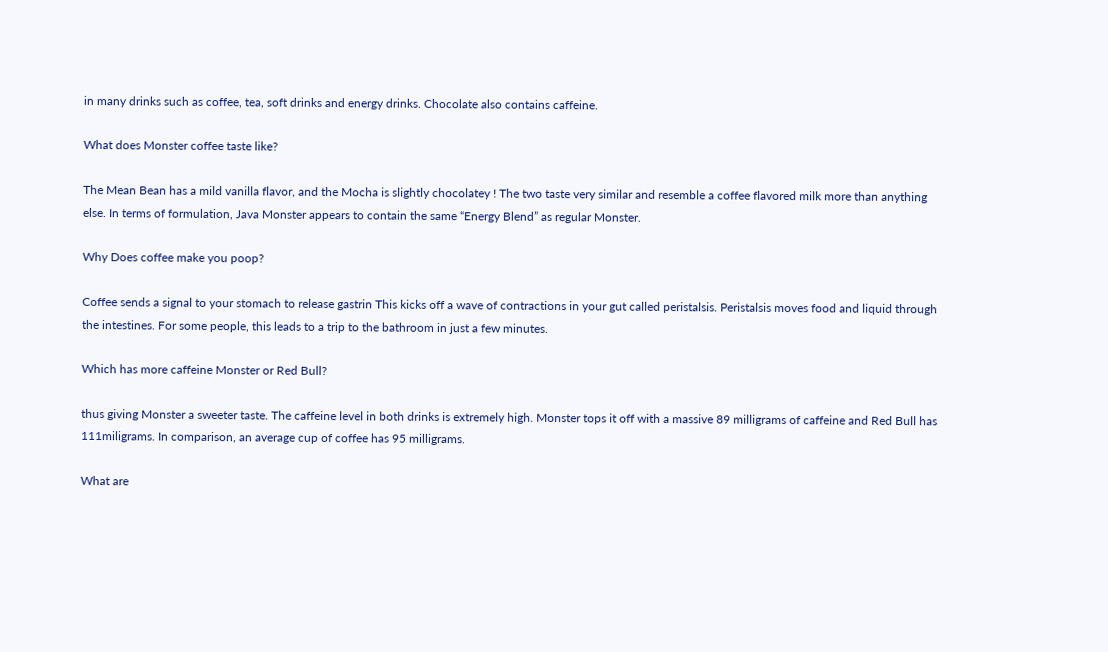in many drinks such as coffee, tea, soft drinks and energy drinks. Chocolate also contains caffeine.

What does Monster coffee taste like?

The Mean Bean has a mild vanilla flavor, and the Mocha is slightly chocolatey ! The two taste very similar and resemble a coffee flavored milk more than anything else. In terms of formulation, Java Monster appears to contain the same “Energy Blend” as regular Monster.

Why Does coffee make you poop?

Coffee sends a signal to your stomach to release gastrin This kicks off a wave of contractions in your gut called peristalsis. Peristalsis moves food and liquid through the intestines. For some people, this leads to a trip to the bathroom in just a few minutes.

Which has more caffeine Monster or Red Bull?

thus giving Monster a sweeter taste. The caffeine level in both drinks is extremely high. Monster tops it off with a massive 89 milligrams of caffeine and Red Bull has 111miligrams. In comparison, an average cup of coffee has 95 milligrams.

What are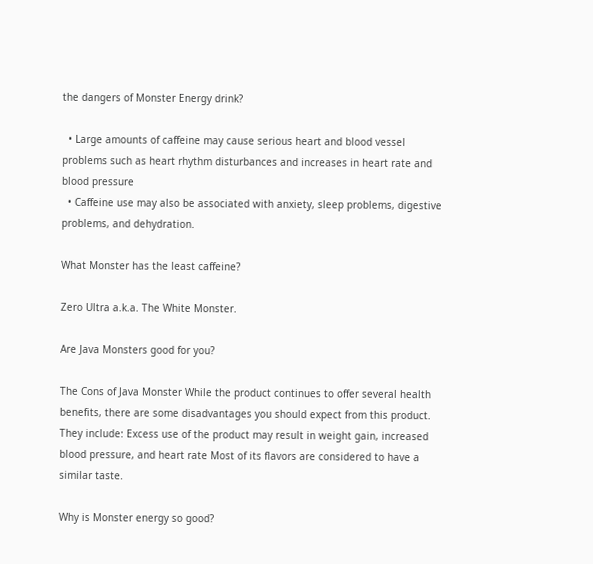the dangers of Monster Energy drink?

  • Large amounts of caffeine may cause serious heart and blood vessel problems such as heart rhythm disturbances and increases in heart rate and blood pressure
  • Caffeine use may also be associated with anxiety, sleep problems, digestive problems, and dehydration.

What Monster has the least caffeine?

Zero Ultra a.k.a. The White Monster.

Are Java Monsters good for you?

The Cons of Java Monster While the product continues to offer several health benefits, there are some disadvantages you should expect from this product. They include: Excess use of the product may result in weight gain, increased blood pressure, and heart rate Most of its flavors are considered to have a similar taste.

Why is Monster energy so good?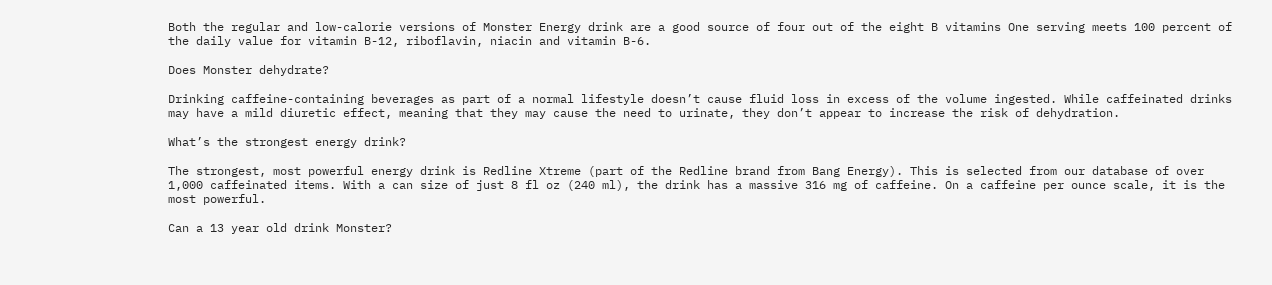Both the regular and low-calorie versions of Monster Energy drink are a good source of four out of the eight B vitamins One serving meets 100 percent of the daily value for vitamin B-12, riboflavin, niacin and vitamin B-6.

Does Monster dehydrate?

Drinking caffeine-containing beverages as part of a normal lifestyle doesn’t cause fluid loss in excess of the volume ingested. While caffeinated drinks may have a mild diuretic effect, meaning that they may cause the need to urinate, they don’t appear to increase the risk of dehydration.

What’s the strongest energy drink?

The strongest, most powerful energy drink is Redline Xtreme (part of the Redline brand from Bang Energy). This is selected from our database of over 1,000 caffeinated items. With a can size of just 8 fl oz (240 ml), the drink has a massive 316 mg of caffeine. On a caffeine per ounce scale, it is the most powerful.

Can a 13 year old drink Monster?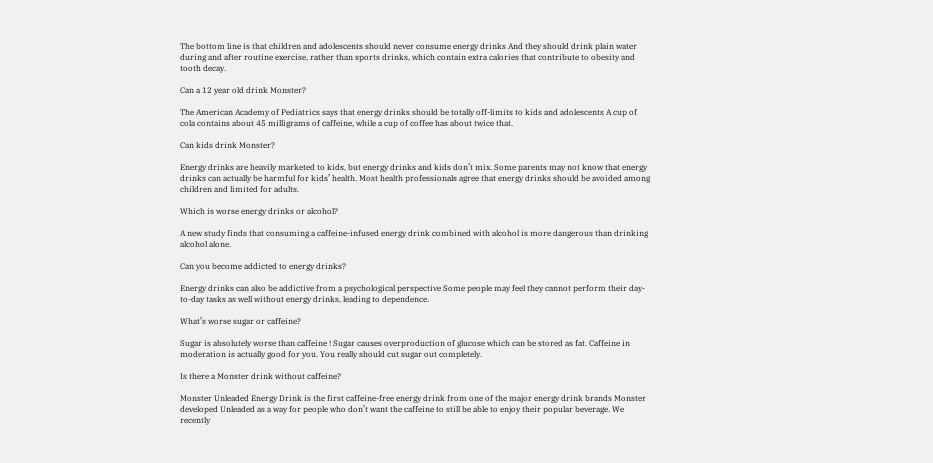The bottom line is that children and adolescents should never consume energy drinks And they should drink plain water during and after routine exercise, rather than sports drinks, which contain extra calories that contribute to obesity and tooth decay.

Can a 12 year old drink Monster?

The American Academy of Pediatrics says that energy drinks should be totally off-limits to kids and adolescents A cup of cola contains about 45 milligrams of caffeine, while a cup of coffee has about twice that.

Can kids drink Monster?

Energy drinks are heavily marketed to kids, but energy drinks and kids don’t mix. Some parents may not know that energy drinks can actually be harmful for kids’ health. Most health professionals agree that energy drinks should be avoided among children and limited for adults.

Which is worse energy drinks or alcohol?

A new study finds that consuming a caffeine-infused energy drink combined with alcohol is more dangerous than drinking alcohol alone.

Can you become addicted to energy drinks?

Energy drinks can also be addictive from a psychological perspective Some people may feel they cannot perform their day-to-day tasks as well without energy drinks, leading to dependence.

What’s worse sugar or caffeine?

Sugar is absolutely worse than caffeine ! Sugar causes overproduction of glucose which can be stored as fat. Caffeine in moderation is actually good for you. You really should cut sugar out completely.

Is there a Monster drink without caffeine?

Monster Unleaded Energy Drink is the first caffeine-free energy drink from one of the major energy drink brands Monster developed Unleaded as a way for people who don’t want the caffeine to still be able to enjoy their popular beverage. We recently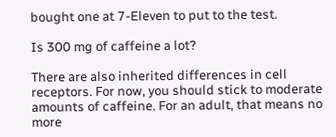bought one at 7-Eleven to put to the test.

Is 300 mg of caffeine a lot?

There are also inherited differences in cell receptors. For now, you should stick to moderate amounts of caffeine. For an adult, that means no more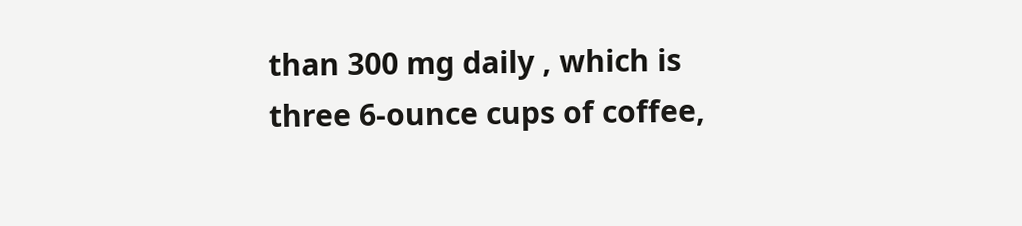than 300 mg daily , which is three 6-ounce cups of coffee,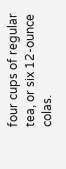four cups of regular tea, or six 12-ounce colas.